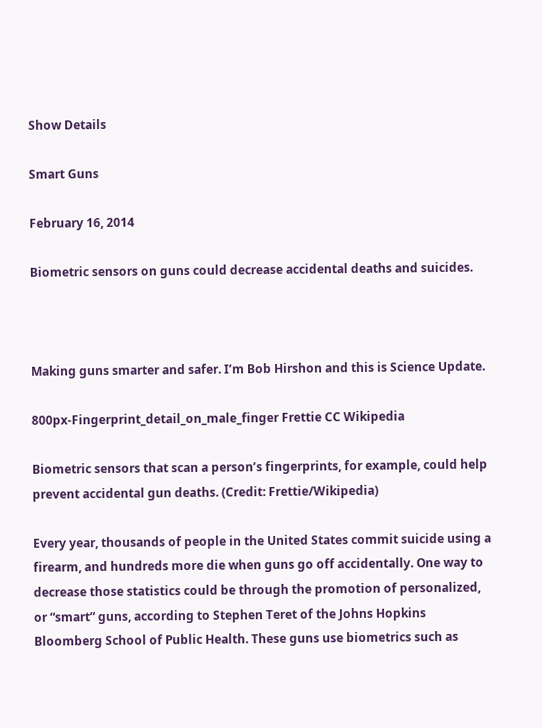Show Details

Smart Guns

February 16, 2014

Biometric sensors on guns could decrease accidental deaths and suicides.



Making guns smarter and safer. I’m Bob Hirshon and this is Science Update.

800px-Fingerprint_detail_on_male_finger Frettie CC Wikipedia

Biometric sensors that scan a person’s fingerprints, for example, could help prevent accidental gun deaths. (Credit: Frettie/Wikipedia)

Every year, thousands of people in the United States commit suicide using a firearm, and hundreds more die when guns go off accidentally. One way to decrease those statistics could be through the promotion of personalized, or “smart” guns, according to Stephen Teret of the Johns Hopkins Bloomberg School of Public Health. These guns use biometrics such as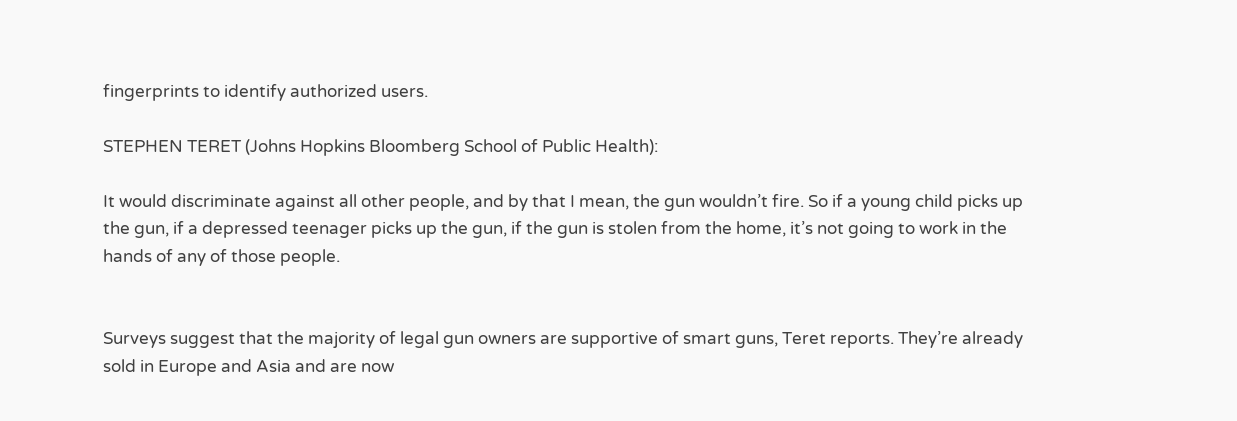fingerprints to identify authorized users.

STEPHEN TERET (Johns Hopkins Bloomberg School of Public Health):

It would discriminate against all other people, and by that I mean, the gun wouldn’t fire. So if a young child picks up the gun, if a depressed teenager picks up the gun, if the gun is stolen from the home, it’s not going to work in the hands of any of those people.


Surveys suggest that the majority of legal gun owners are supportive of smart guns, Teret reports. They’re already sold in Europe and Asia and are now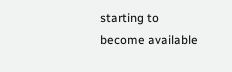starting to become available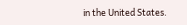in the United States.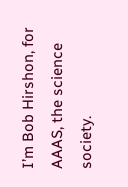I’m Bob Hirshon, for AAAS, the science society.